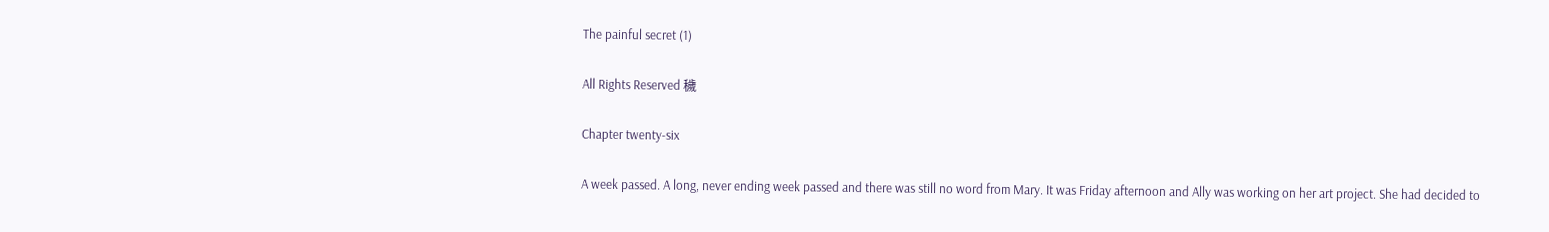The painful secret (1)

All Rights Reserved 穢

Chapter twenty-six

A week passed. A long, never ending week passed and there was still no word from Mary. It was Friday afternoon and Ally was working on her art project. She had decided to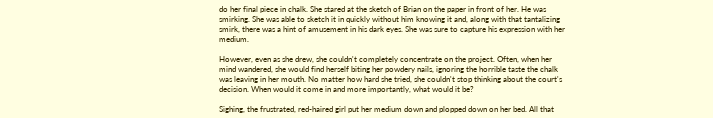do her final piece in chalk. She stared at the sketch of Brian on the paper in front of her. He was smirking. She was able to sketch it in quickly without him knowing it and, along with that tantalizing smirk, there was a hint of amusement in his dark eyes. She was sure to capture his expression with her medium.

However, even as she drew, she couldn't completely concentrate on the project. Often, when her mind wandered, she would find herself biting her powdery nails, ignoring the horrible taste the chalk was leaving in her mouth. No matter how hard she tried, she couldn't stop thinking about the court's decision. When would it come in and more importantly, what would it be?

Sighing, the frustrated, red-haired girl put her medium down and plopped down on her bed. All that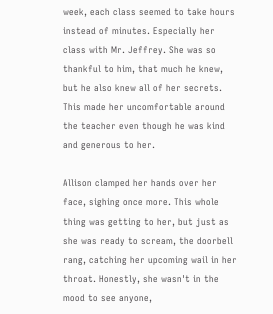week, each class seemed to take hours instead of minutes. Especially her class with Mr. Jeffrey. She was so thankful to him, that much he knew, but he also knew all of her secrets. This made her uncomfortable around the teacher even though he was kind and generous to her.

Allison clamped her hands over her face, sighing once more. This whole thing was getting to her, but just as she was ready to scream, the doorbell rang, catching her upcoming wail in her throat. Honestly, she wasn't in the mood to see anyone,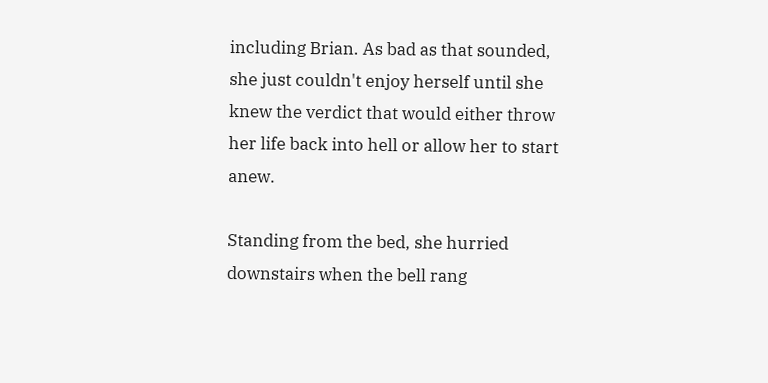including Brian. As bad as that sounded, she just couldn't enjoy herself until she knew the verdict that would either throw her life back into hell or allow her to start anew.

Standing from the bed, she hurried downstairs when the bell rang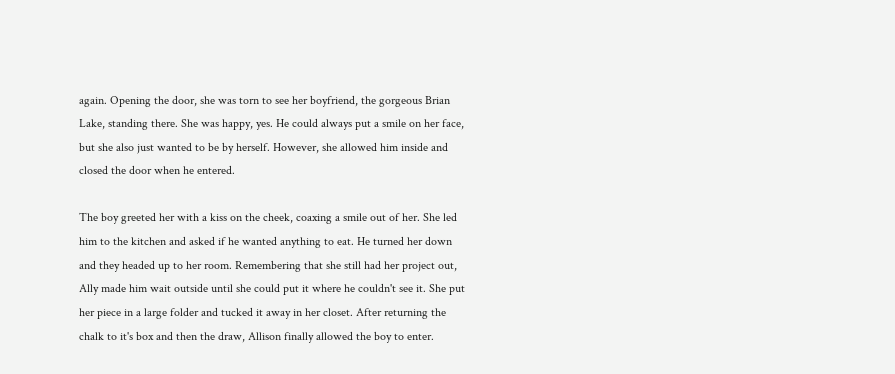again. Opening the door, she was torn to see her boyfriend, the gorgeous Brian Lake, standing there. She was happy, yes. He could always put a smile on her face, but she also just wanted to be by herself. However, she allowed him inside and closed the door when he entered.

The boy greeted her with a kiss on the cheek, coaxing a smile out of her. She led him to the kitchen and asked if he wanted anything to eat. He turned her down and they headed up to her room. Remembering that she still had her project out, Ally made him wait outside until she could put it where he couldn't see it. She put her piece in a large folder and tucked it away in her closet. After returning the chalk to it's box and then the draw, Allison finally allowed the boy to enter.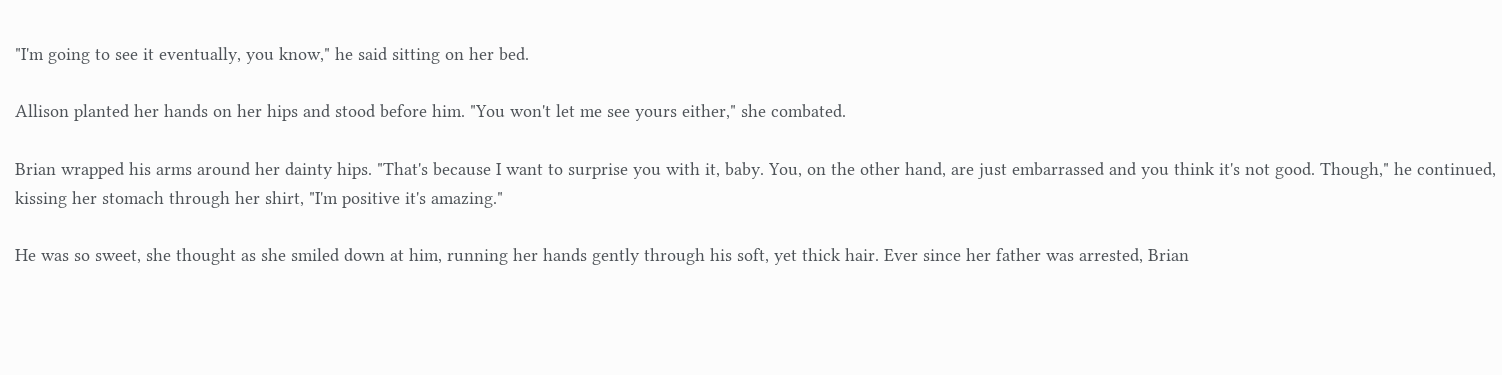"I'm going to see it eventually, you know," he said sitting on her bed.

Allison planted her hands on her hips and stood before him. "You won't let me see yours either," she combated.

Brian wrapped his arms around her dainty hips. "That's because I want to surprise you with it, baby. You, on the other hand, are just embarrassed and you think it's not good. Though," he continued, kissing her stomach through her shirt, "I'm positive it's amazing."

He was so sweet, she thought as she smiled down at him, running her hands gently through his soft, yet thick hair. Ever since her father was arrested, Brian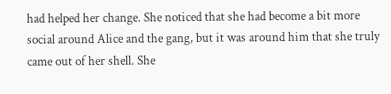had helped her change. She noticed that she had become a bit more social around Alice and the gang, but it was around him that she truly came out of her shell. She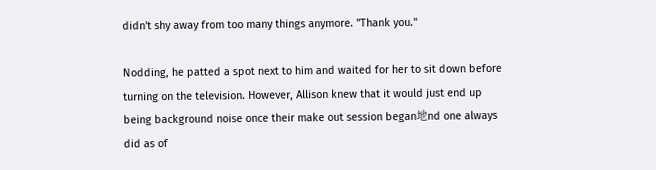didn't shy away from too many things anymore. "Thank you."

Nodding, he patted a spot next to him and waited for her to sit down before turning on the television. However, Allison knew that it would just end up being background noise once their make out session began地nd one always did as of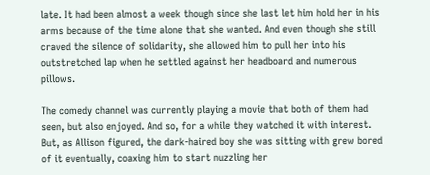late. It had been almost a week though since she last let him hold her in his arms because of the time alone that she wanted. And even though she still craved the silence of solidarity, she allowed him to pull her into his outstretched lap when he settled against her headboard and numerous pillows.

The comedy channel was currently playing a movie that both of them had seen, but also enjoyed. And so, for a while they watched it with interest. But, as Allison figured, the dark-haired boy she was sitting with grew bored of it eventually, coaxing him to start nuzzling her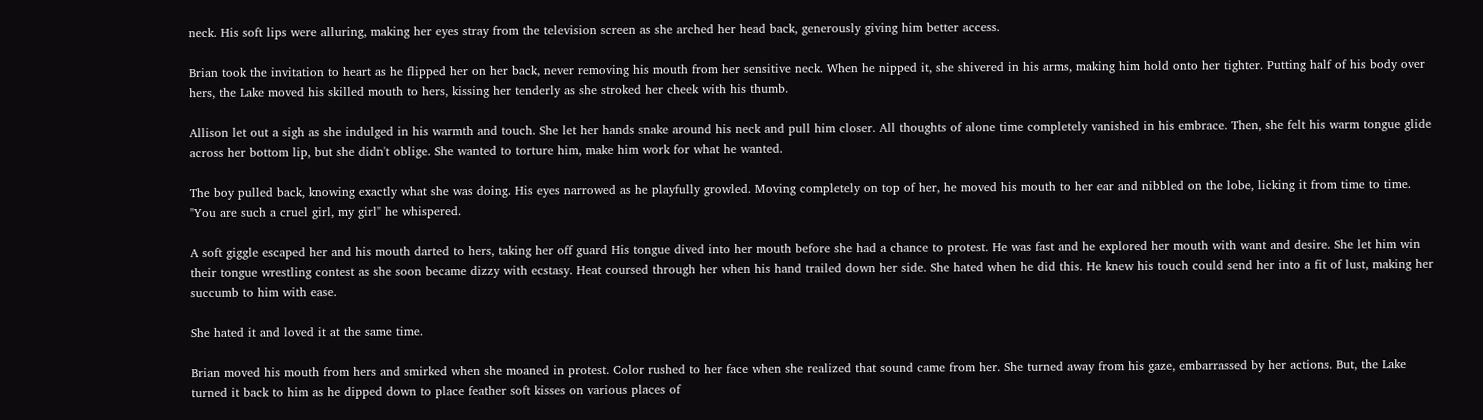neck. His soft lips were alluring, making her eyes stray from the television screen as she arched her head back, generously giving him better access.

Brian took the invitation to heart as he flipped her on her back, never removing his mouth from her sensitive neck. When he nipped it, she shivered in his arms, making him hold onto her tighter. Putting half of his body over hers, the Lake moved his skilled mouth to hers, kissing her tenderly as she stroked her cheek with his thumb.

Allison let out a sigh as she indulged in his warmth and touch. She let her hands snake around his neck and pull him closer. All thoughts of alone time completely vanished in his embrace. Then, she felt his warm tongue glide across her bottom lip, but she didn't oblige. She wanted to torture him, make him work for what he wanted.

The boy pulled back, knowing exactly what she was doing. His eyes narrowed as he playfully growled. Moving completely on top of her, he moved his mouth to her ear and nibbled on the lobe, licking it from time to time. "You are such a cruel girl, my girl" he whispered.

A soft giggle escaped her and his mouth darted to hers, taking her off guard His tongue dived into her mouth before she had a chance to protest. He was fast and he explored her mouth with want and desire. She let him win their tongue wrestling contest as she soon became dizzy with ecstasy. Heat coursed through her when his hand trailed down her side. She hated when he did this. He knew his touch could send her into a fit of lust, making her succumb to him with ease.

She hated it and loved it at the same time.

Brian moved his mouth from hers and smirked when she moaned in protest. Color rushed to her face when she realized that sound came from her. She turned away from his gaze, embarrassed by her actions. But, the Lake turned it back to him as he dipped down to place feather soft kisses on various places of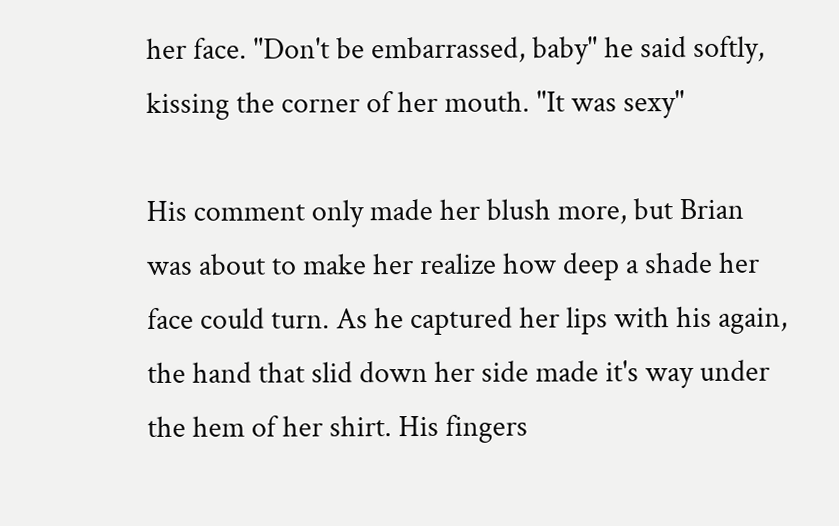her face. "Don't be embarrassed, baby" he said softly, kissing the corner of her mouth. "It was sexy"

His comment only made her blush more, but Brian was about to make her realize how deep a shade her face could turn. As he captured her lips with his again, the hand that slid down her side made it's way under the hem of her shirt. His fingers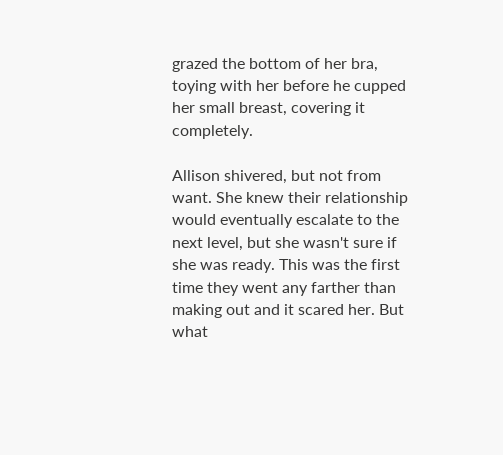grazed the bottom of her bra, toying with her before he cupped her small breast, covering it completely.

Allison shivered, but not from want. She knew their relationship would eventually escalate to the next level, but she wasn't sure if she was ready. This was the first time they went any farther than making out and it scared her. But what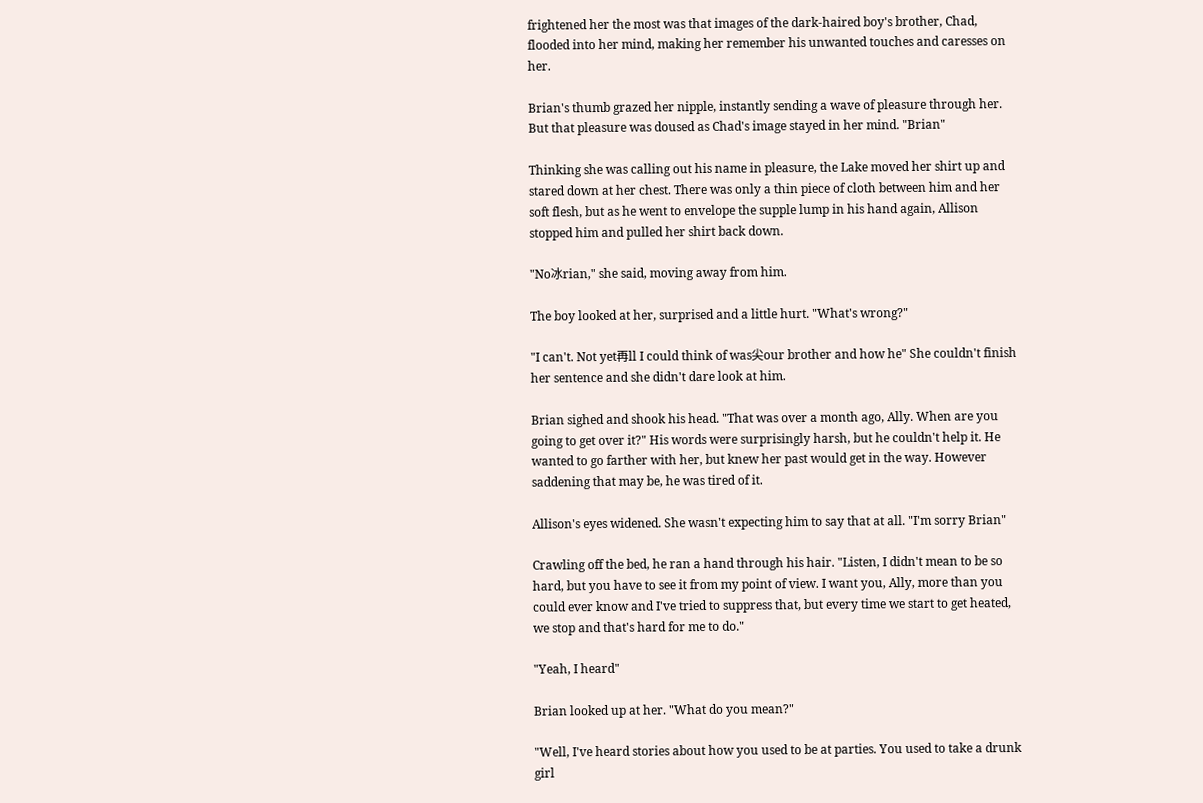frightened her the most was that images of the dark-haired boy's brother, Chad, flooded into her mind, making her remember his unwanted touches and caresses on her.

Brian's thumb grazed her nipple, instantly sending a wave of pleasure through her. But that pleasure was doused as Chad's image stayed in her mind. "Brian"

Thinking she was calling out his name in pleasure, the Lake moved her shirt up and stared down at her chest. There was only a thin piece of cloth between him and her soft flesh, but as he went to envelope the supple lump in his hand again, Allison stopped him and pulled her shirt back down.

"No冰rian," she said, moving away from him.

The boy looked at her, surprised and a little hurt. "What's wrong?"

"I can't. Not yet再ll I could think of was尖our brother and how he" She couldn't finish her sentence and she didn't dare look at him.

Brian sighed and shook his head. "That was over a month ago, Ally. When are you going to get over it?" His words were surprisingly harsh, but he couldn't help it. He wanted to go farther with her, but knew her past would get in the way. However saddening that may be, he was tired of it.

Allison's eyes widened. She wasn't expecting him to say that at all. "I'm sorry Brian"

Crawling off the bed, he ran a hand through his hair. "Listen, I didn't mean to be so hard, but you have to see it from my point of view. I want you, Ally, more than you could ever know and I've tried to suppress that, but every time we start to get heated, we stop and that's hard for me to do."

"Yeah, I heard"

Brian looked up at her. "What do you mean?"

"Well, I've heard stories about how you used to be at parties. You used to take a drunk girl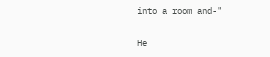into a room and-"

He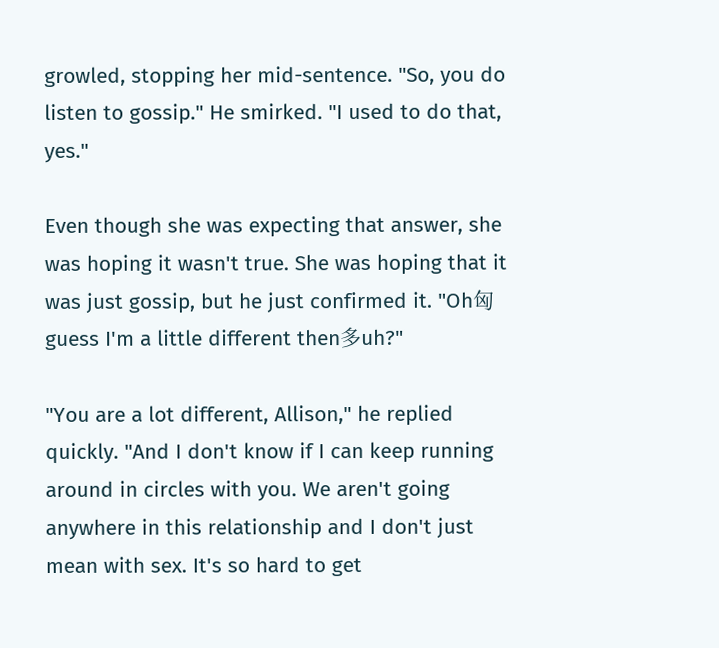growled, stopping her mid-sentence. "So, you do listen to gossip." He smirked. "I used to do that, yes."

Even though she was expecting that answer, she was hoping it wasn't true. She was hoping that it was just gossip, but he just confirmed it. "Oh匈 guess I'm a little different then多uh?"

"You are a lot different, Allison," he replied quickly. "And I don't know if I can keep running around in circles with you. We aren't going anywhere in this relationship and I don't just mean with sex. It's so hard to get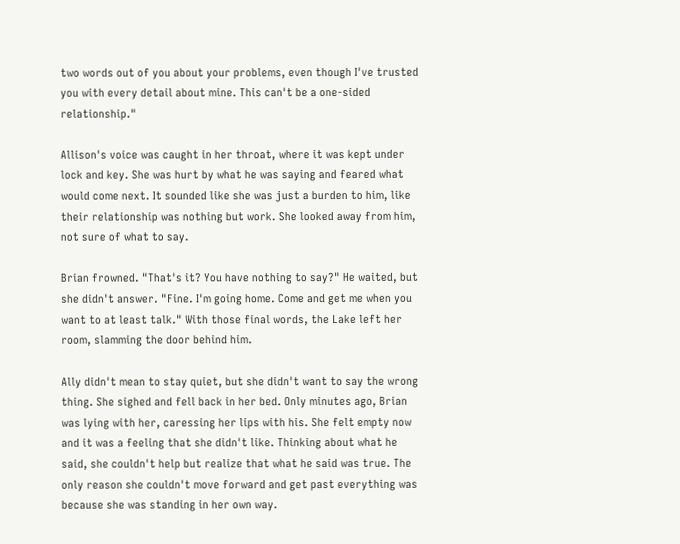two words out of you about your problems, even though I've trusted you with every detail about mine. This can't be a one-sided relationship."

Allison's voice was caught in her throat, where it was kept under lock and key. She was hurt by what he was saying and feared what would come next. It sounded like she was just a burden to him, like their relationship was nothing but work. She looked away from him, not sure of what to say.

Brian frowned. "That's it? You have nothing to say?" He waited, but she didn't answer. "Fine. I'm going home. Come and get me when you want to at least talk." With those final words, the Lake left her room, slamming the door behind him.

Ally didn't mean to stay quiet, but she didn't want to say the wrong thing. She sighed and fell back in her bed. Only minutes ago, Brian was lying with her, caressing her lips with his. She felt empty now and it was a feeling that she didn't like. Thinking about what he said, she couldn't help but realize that what he said was true. The only reason she couldn't move forward and get past everything was because she was standing in her own way.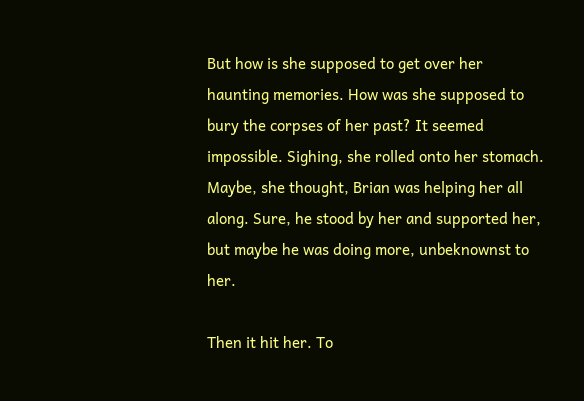But how is she supposed to get over her haunting memories. How was she supposed to bury the corpses of her past? It seemed impossible. Sighing, she rolled onto her stomach. Maybe, she thought, Brian was helping her all along. Sure, he stood by her and supported her, but maybe he was doing more, unbeknownst to her.

Then it hit her. To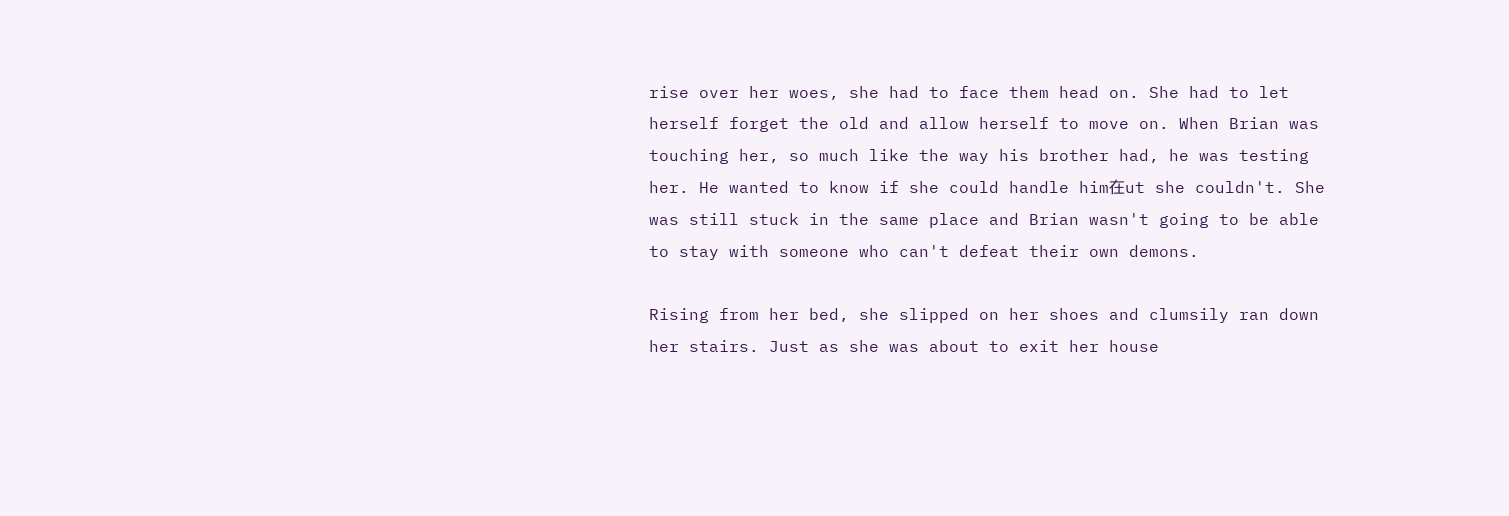rise over her woes, she had to face them head on. She had to let herself forget the old and allow herself to move on. When Brian was touching her, so much like the way his brother had, he was testing her. He wanted to know if she could handle him在ut she couldn't. She was still stuck in the same place and Brian wasn't going to be able to stay with someone who can't defeat their own demons.

Rising from her bed, she slipped on her shoes and clumsily ran down her stairs. Just as she was about to exit her house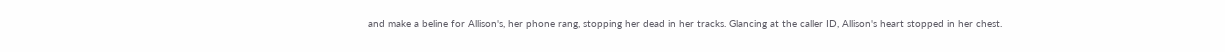and make a beline for Allison's, her phone rang, stopping her dead in her tracks. Glancing at the caller ID, Allison's heart stopped in her chest.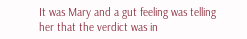It was Mary and a gut feeling was telling her that the verdict was in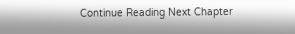Continue Reading Next Chapter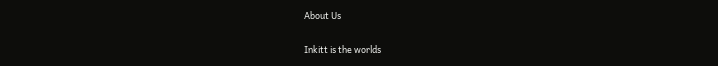About Us

Inkitt is the worlds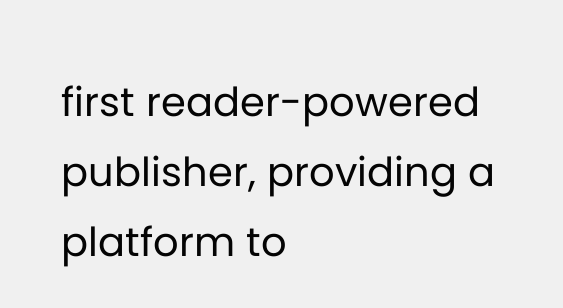first reader-powered publisher, providing a platform to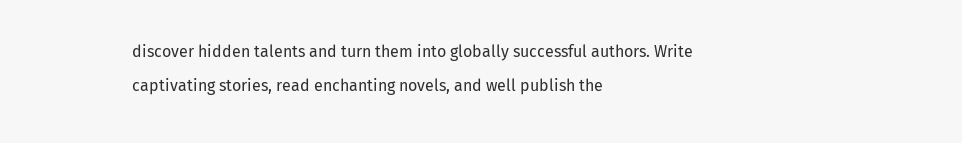discover hidden talents and turn them into globally successful authors. Write captivating stories, read enchanting novels, and well publish the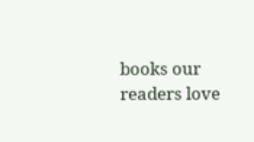books our readers love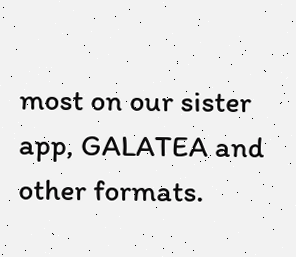most on our sister app, GALATEA and other formats.